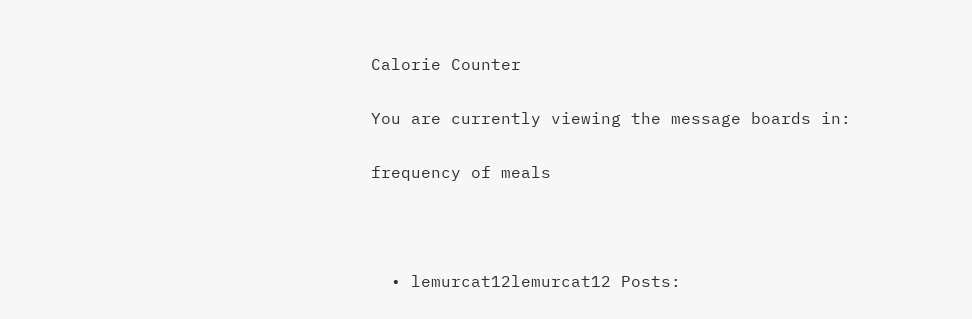Calorie Counter

You are currently viewing the message boards in:

frequency of meals



  • lemurcat12lemurcat12 Posts: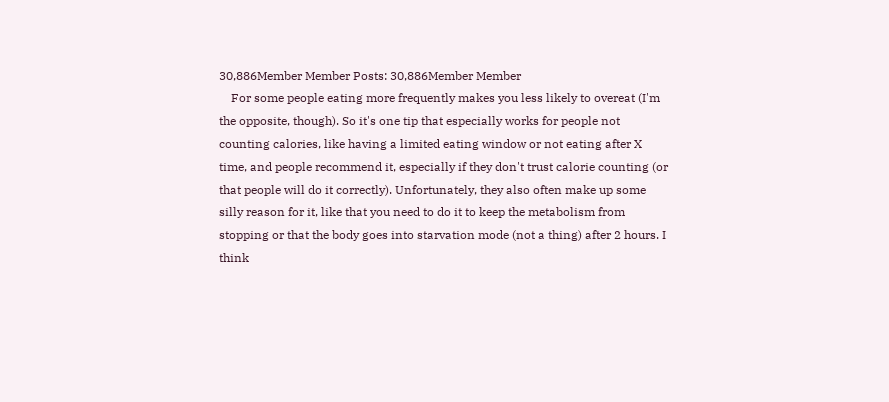30,886Member Member Posts: 30,886Member Member
    For some people eating more frequently makes you less likely to overeat (I'm the opposite, though). So it's one tip that especially works for people not counting calories, like having a limited eating window or not eating after X time, and people recommend it, especially if they don't trust calorie counting (or that people will do it correctly). Unfortunately, they also often make up some silly reason for it, like that you need to do it to keep the metabolism from stopping or that the body goes into starvation mode (not a thing) after 2 hours. I think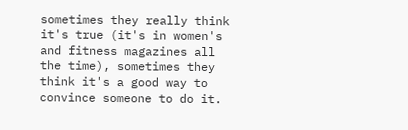sometimes they really think it's true (it's in women's and fitness magazines all the time), sometimes they think it's a good way to convince someone to do it.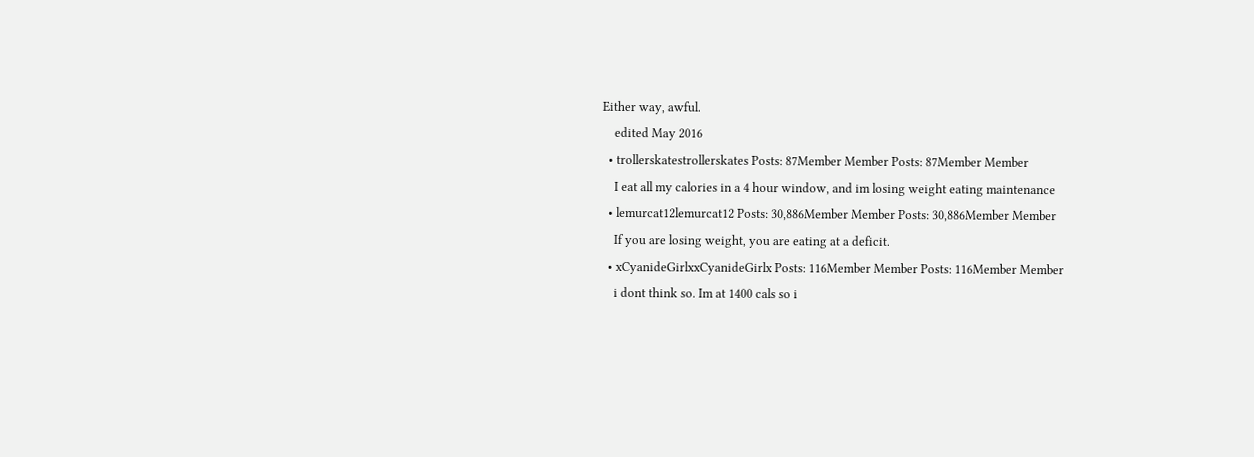Either way, awful.
    edited May 2016
  • trollerskatestrollerskates Posts: 87Member Member Posts: 87Member Member
    I eat all my calories in a 4 hour window, and im losing weight eating maintenance
  • lemurcat12lemurcat12 Posts: 30,886Member Member Posts: 30,886Member Member
    If you are losing weight, you are eating at a deficit.
  • xCyanideGirlxxCyanideGirlx Posts: 116Member Member Posts: 116Member Member
    i dont think so. Im at 1400 cals so i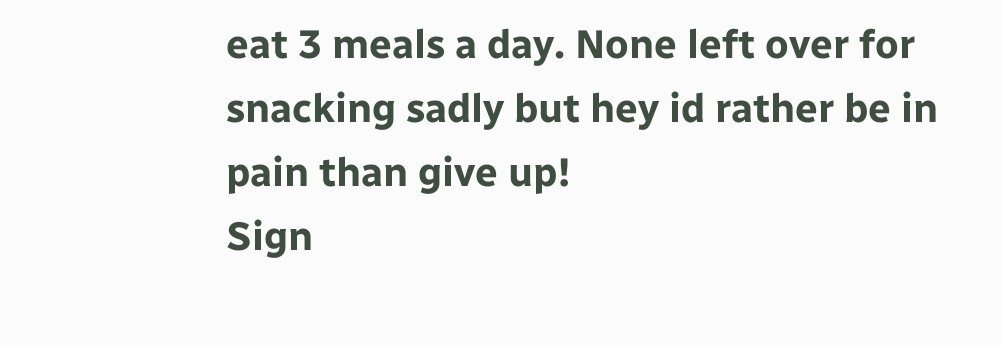eat 3 meals a day. None left over for snacking sadly but hey id rather be in pain than give up!
Sign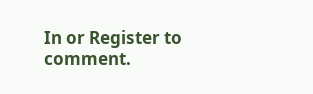In or Register to comment.